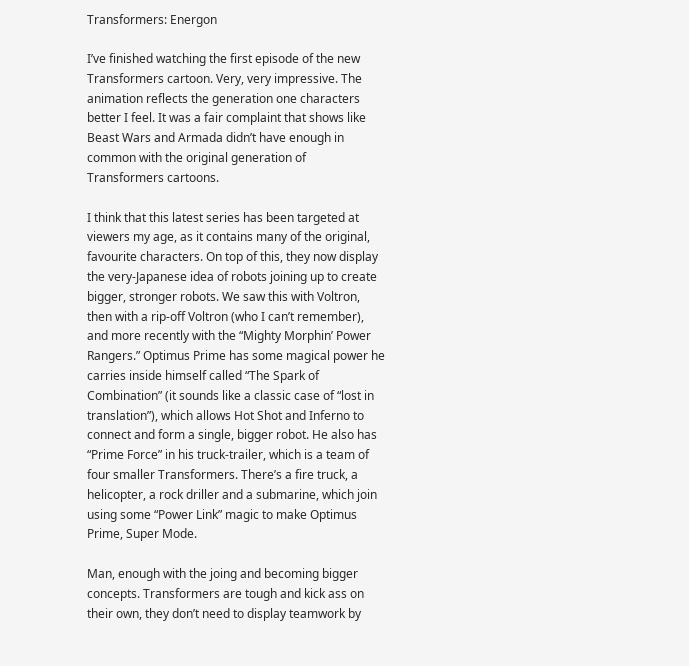Transformers: Energon

I’ve finished watching the first episode of the new Transformers cartoon. Very, very impressive. The animation reflects the generation one characters better I feel. It was a fair complaint that shows like Beast Wars and Armada didn’t have enough in common with the original generation of Transformers cartoons.

I think that this latest series has been targeted at viewers my age, as it contains many of the original, favourite characters. On top of this, they now display the very-Japanese idea of robots joining up to create bigger, stronger robots. We saw this with Voltron, then with a rip-off Voltron (who I can’t remember), and more recently with the “Mighty Morphin’ Power Rangers.” Optimus Prime has some magical power he carries inside himself called “The Spark of Combination” (it sounds like a classic case of “lost in translation”), which allows Hot Shot and Inferno to connect and form a single, bigger robot. He also has “Prime Force” in his truck-trailer, which is a team of four smaller Transformers. There’s a fire truck, a helicopter, a rock driller and a submarine, which join using some “Power Link” magic to make Optimus Prime, Super Mode.

Man, enough with the joing and becoming bigger concepts. Transformers are tough and kick ass on their own, they don’t need to display teamwork by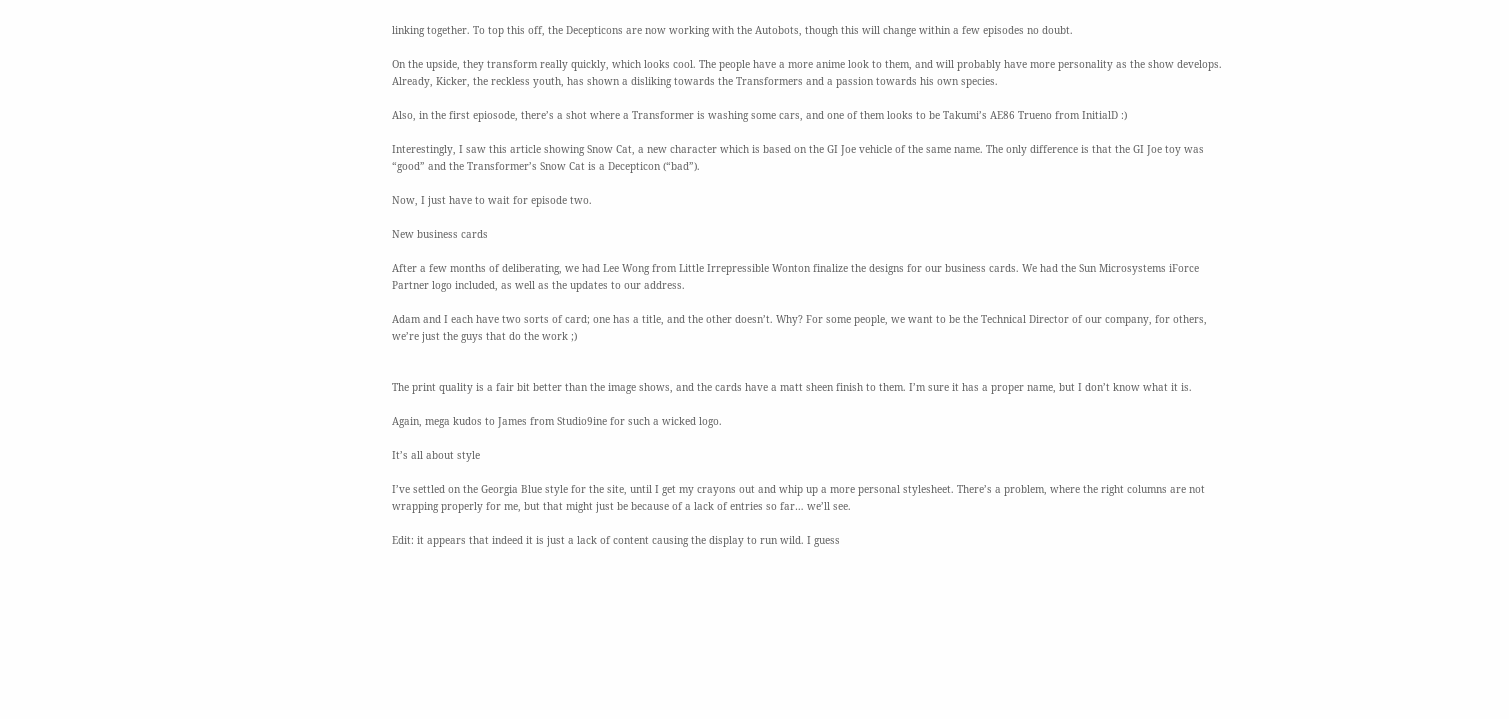linking together. To top this off, the Decepticons are now working with the Autobots, though this will change within a few episodes no doubt.

On the upside, they transform really quickly, which looks cool. The people have a more anime look to them, and will probably have more personality as the show develops. Already, Kicker, the reckless youth, has shown a disliking towards the Transformers and a passion towards his own species.

Also, in the first epiosode, there’s a shot where a Transformer is washing some cars, and one of them looks to be Takumi’s AE86 Trueno from InitialD :)

Interestingly, I saw this article showing Snow Cat, a new character which is based on the GI Joe vehicle of the same name. The only difference is that the GI Joe toy was “good” and the Transformer’s Snow Cat is a Decepticon (“bad”).

Now, I just have to wait for episode two.

New business cards

After a few months of deliberating, we had Lee Wong from Little Irrepressible Wonton finalize the designs for our business cards. We had the Sun Microsystems iForce Partner logo included, as well as the updates to our address.

Adam and I each have two sorts of card; one has a title, and the other doesn’t. Why? For some people, we want to be the Technical Director of our company, for others, we’re just the guys that do the work ;)


The print quality is a fair bit better than the image shows, and the cards have a matt sheen finish to them. I’m sure it has a proper name, but I don’t know what it is.

Again, mega kudos to James from Studio9ine for such a wicked logo.

It’s all about style

I’ve settled on the Georgia Blue style for the site, until I get my crayons out and whip up a more personal stylesheet. There’s a problem, where the right columns are not wrapping properly for me, but that might just be because of a lack of entries so far… we’ll see.

Edit: it appears that indeed it is just a lack of content causing the display to run wild. I guess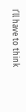I’ll have to think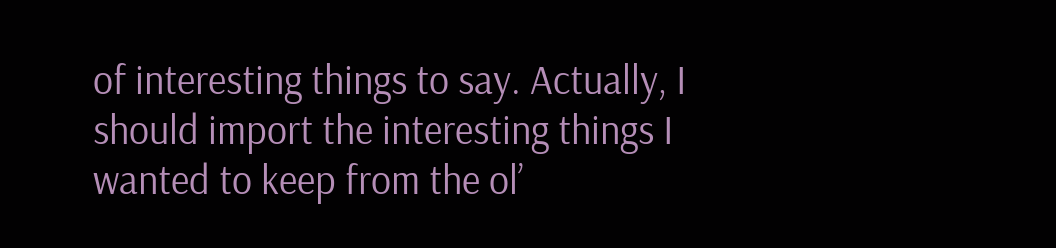of interesting things to say. Actually, I should import the interesting things I wanted to keep from the ol’